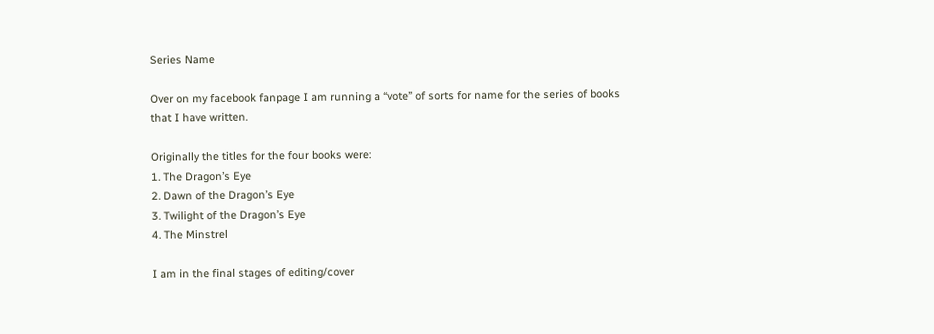Series Name

Over on my facebook fanpage I am running a “vote” of sorts for name for the series of books that I have written.

Originally the titles for the four books were:
1. The Dragon’s Eye
2. Dawn of the Dragon’s Eye
3. Twilight of the Dragon’s Eye
4. The Minstrel

I am in the final stages of editing/cover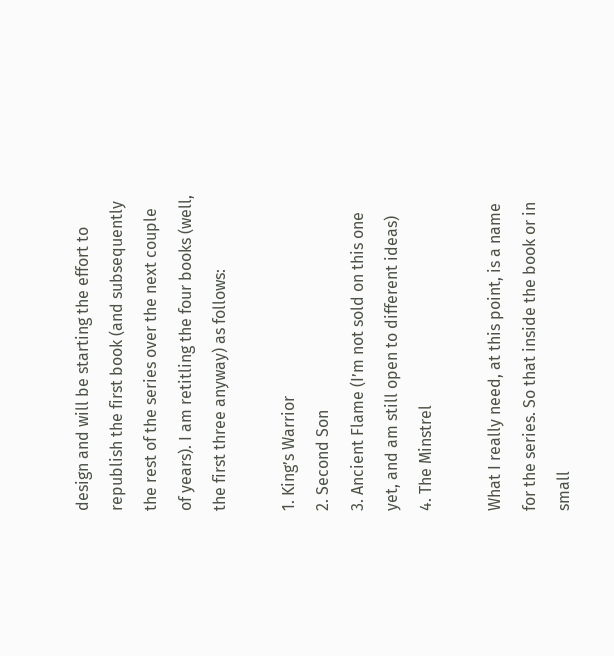design and will be starting the effort to republish the first book (and subsequently the rest of the series over the next couple of years). I am retitling the four books (well, the first three anyway) as follows:

1. King’s Warrior
2. Second Son
3. Ancient Flame (I’m not sold on this one yet, and am still open to different ideas)
4. The Minstrel

What I really need, at this point, is a name for the series. So that inside the book or in small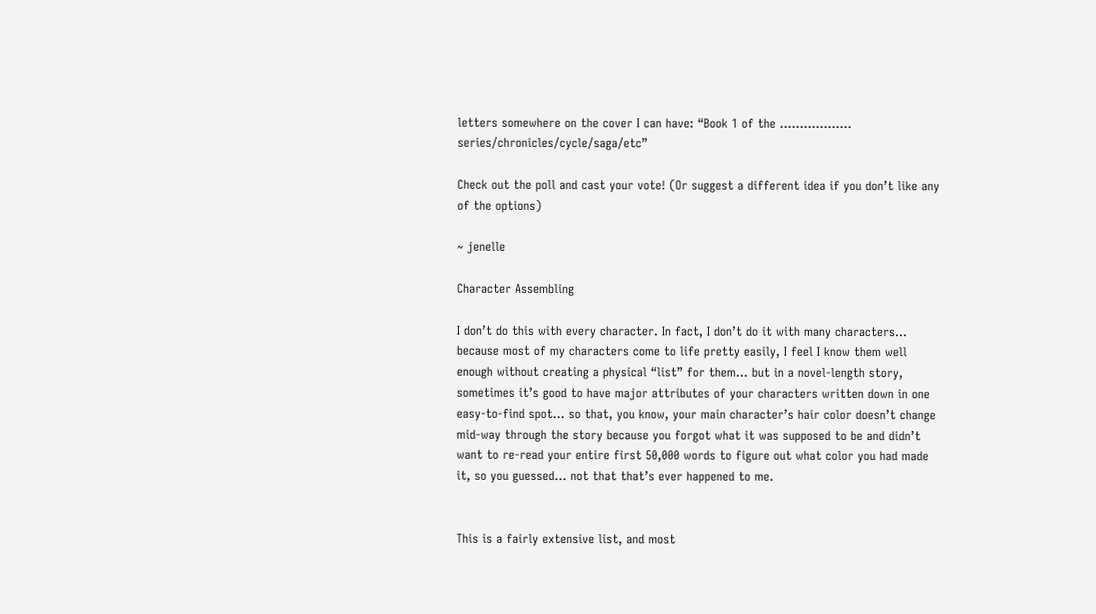letters somewhere on the cover I can have: “Book 1 of the ……………… series/chronicles/cycle/saga/etc”

Check out the poll and cast your vote! (Or suggest a different idea if you don’t like any of the options)

~ jenelle

Character Assembling

I don’t do this with every character. In fact, I don’t do it with many characters… because most of my characters come to life pretty easily, I feel I know them well enough without creating a physical “list” for them… but in a novel-length story, sometimes it’s good to have major attributes of your characters written down in one easy-to-find spot… so that, you know, your main character’s hair color doesn’t change mid-way through the story because you forgot what it was supposed to be and didn’t want to re-read your entire first 50,000 words to figure out what color you had made it, so you guessed… not that that’s ever happened to me.


This is a fairly extensive list, and most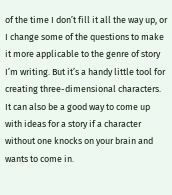of the time I don’t fill it all the way up, or I change some of the questions to make it more applicable to the genre of story I’m writing. But it’s a handy little tool for creating three-dimensional characters. It can also be a good way to come up with ideas for a story if a character without one knocks on your brain and wants to come in.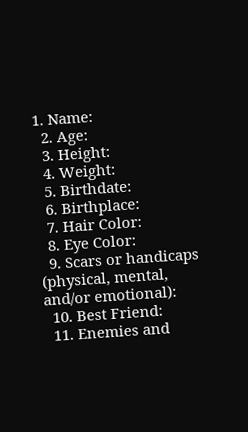1. Name:
  2. Age:
  3. Height:
  4. Weight:
  5. Birthdate:
  6. Birthplace:
  7. Hair Color:
  8. Eye Color:
  9. Scars or handicaps (physical, mental, and/or emotional):
  10. Best Friend:
  11. Enemies and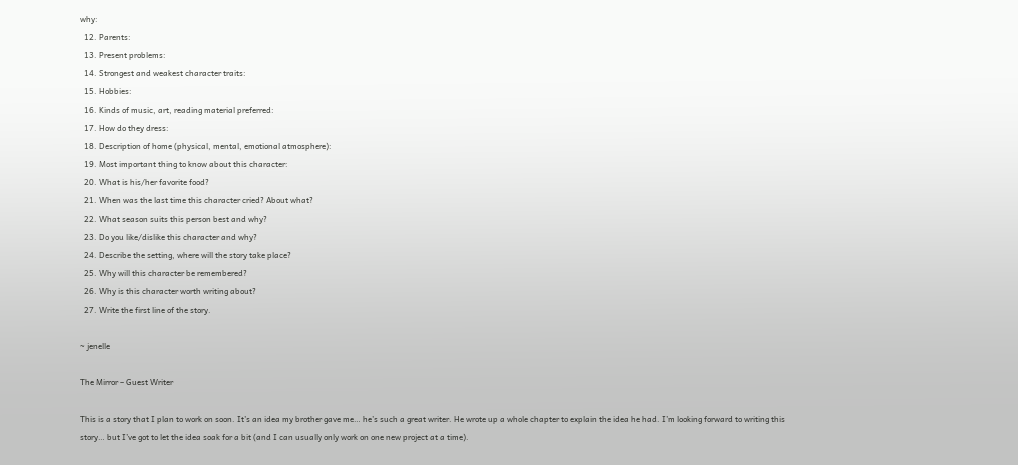why:
  12. Parents:
  13. Present problems:
  14. Strongest and weakest character traits:
  15. Hobbies:
  16. Kinds of music, art, reading material preferred:
  17. How do they dress:
  18. Description of home (physical, mental, emotional atmosphere):
  19. Most important thing to know about this character:
  20. What is his/her favorite food?
  21. When was the last time this character cried? About what?
  22. What season suits this person best and why?
  23. Do you like/dislike this character and why?
  24. Describe the setting, where will the story take place?
  25. Why will this character be remembered?
  26. Why is this character worth writing about?
  27. Write the first line of the story.

~ jenelle

The Mirror – Guest Writer

This is a story that I plan to work on soon. It’s an idea my brother gave me… he’s such a great writer. He wrote up a whole chapter to explain the idea he had. I’m looking forward to writing this story… but I’ve got to let the idea soak for a bit (and I can usually only work on one new project at a time).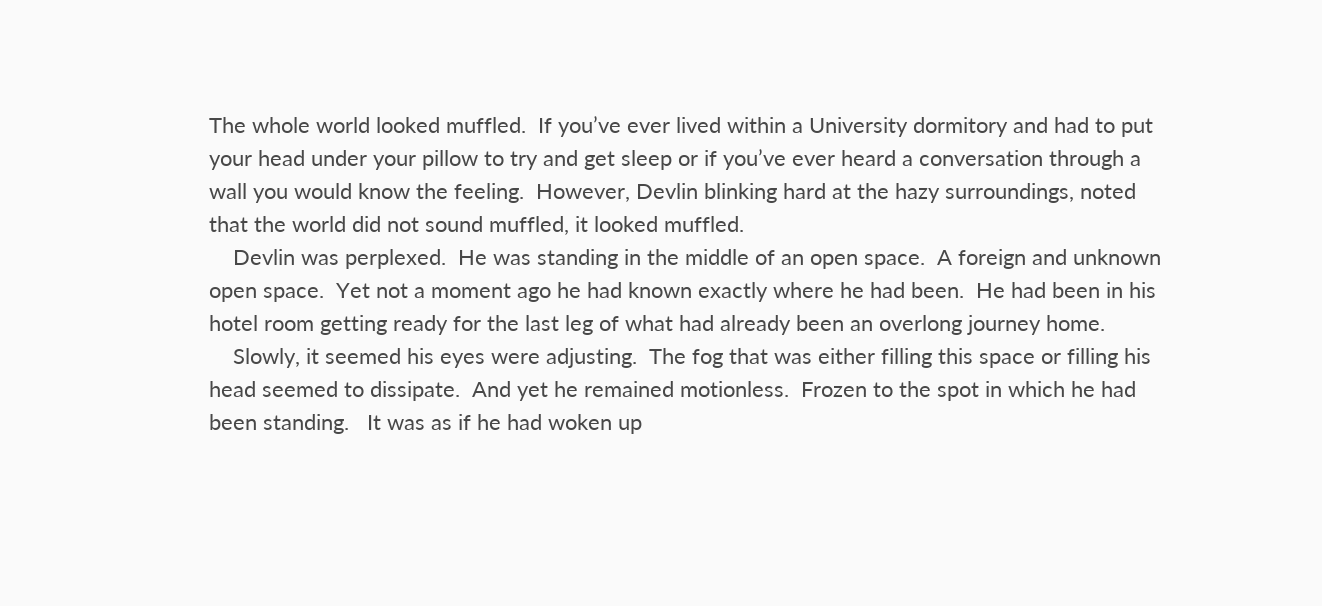The whole world looked muffled.  If you’ve ever lived within a University dormitory and had to put your head under your pillow to try and get sleep or if you’ve ever heard a conversation through a wall you would know the feeling.  However, Devlin blinking hard at the hazy surroundings, noted that the world did not sound muffled, it looked muffled.
    Devlin was perplexed.  He was standing in the middle of an open space.  A foreign and unknown open space.  Yet not a moment ago he had known exactly where he had been.  He had been in his hotel room getting ready for the last leg of what had already been an overlong journey home.
    Slowly, it seemed his eyes were adjusting.  The fog that was either filling this space or filling his head seemed to dissipate.  And yet he remained motionless.  Frozen to the spot in which he had been standing.   It was as if he had woken up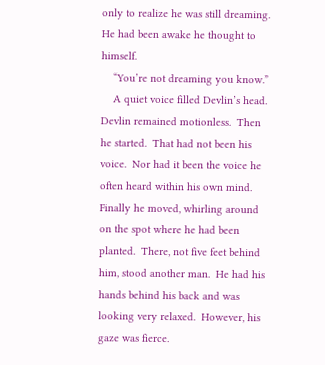only to realize he was still dreaming.  He had been awake he thought to himself.
    “You’re not dreaming you know.”
    A quiet voice filled Devlin’s head.  Devlin remained motionless.  Then he started.  That had not been his voice.  Nor had it been the voice he often heard within his own mind.  Finally he moved, whirling around on the spot where he had been planted.  There, not five feet behind him, stood another man.  He had his hands behind his back and was looking very relaxed.  However, his gaze was fierce.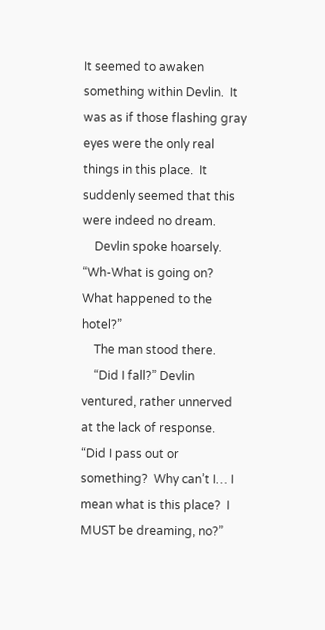It seemed to awaken something within Devlin.  It was as if those flashing gray eyes were the only real things in this place.  It suddenly seemed that this were indeed no dream.
    Devlin spoke hoarsely.  “Wh-What is going on?  What happened to the hotel?”
    The man stood there.
    “Did I fall?” Devlin ventured, rather unnerved at the lack of response.  “Did I pass out or something?  Why can’t I… I mean what is this place?  I MUST be dreaming, no?”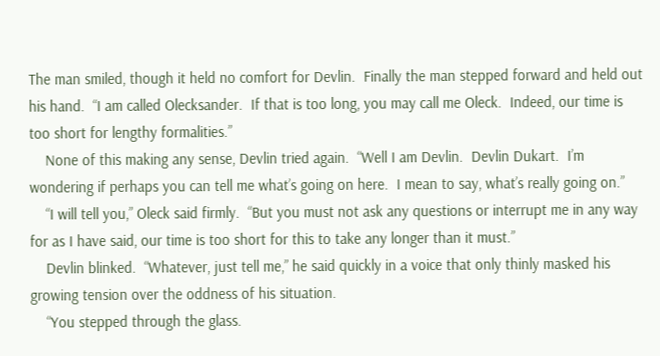The man smiled, though it held no comfort for Devlin.  Finally the man stepped forward and held out his hand.  “I am called Olecksander.  If that is too long, you may call me Oleck.  Indeed, our time is too short for lengthy formalities.”
    None of this making any sense, Devlin tried again.  “Well I am Devlin.  Devlin Dukart.  I’m wondering if perhaps you can tell me what’s going on here.  I mean to say, what’s really going on.”
    “I will tell you,” Oleck said firmly.  “But you must not ask any questions or interrupt me in any way for as I have said, our time is too short for this to take any longer than it must.”
    Devlin blinked.  “Whatever, just tell me,” he said quickly in a voice that only thinly masked his growing tension over the oddness of his situation.
    “You stepped through the glass.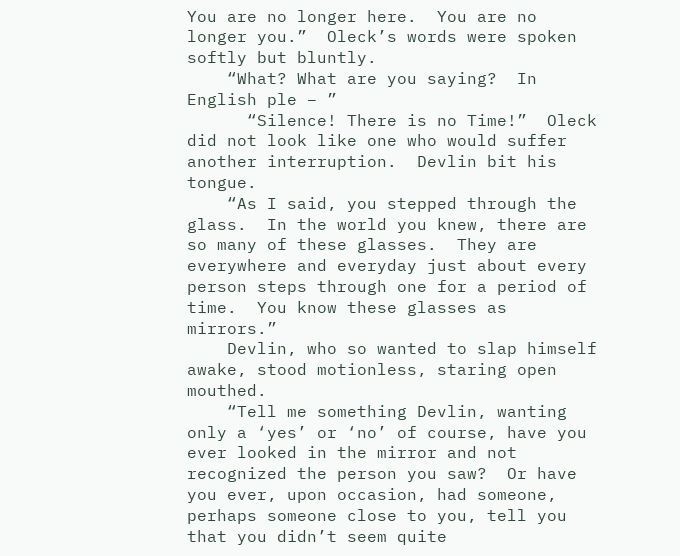You are no longer here.  You are no longer you.”  Oleck’s words were spoken softly but bluntly.
    “What? What are you saying?  In English ple – ”
      “Silence! There is no Time!”  Oleck did not look like one who would suffer another interruption.  Devlin bit his tongue.
    “As I said, you stepped through the glass.  In the world you knew, there are so many of these glasses.  They are everywhere and everyday just about every person steps through one for a period of time.  You know these glasses as mirrors.”
    Devlin, who so wanted to slap himself awake, stood motionless, staring open mouthed.
    “Tell me something Devlin, wanting only a ‘yes’ or ‘no’ of course, have you ever looked in the mirror and not recognized the person you saw?  Or have you ever, upon occasion, had someone, perhaps someone close to you, tell you that you didn’t seem quite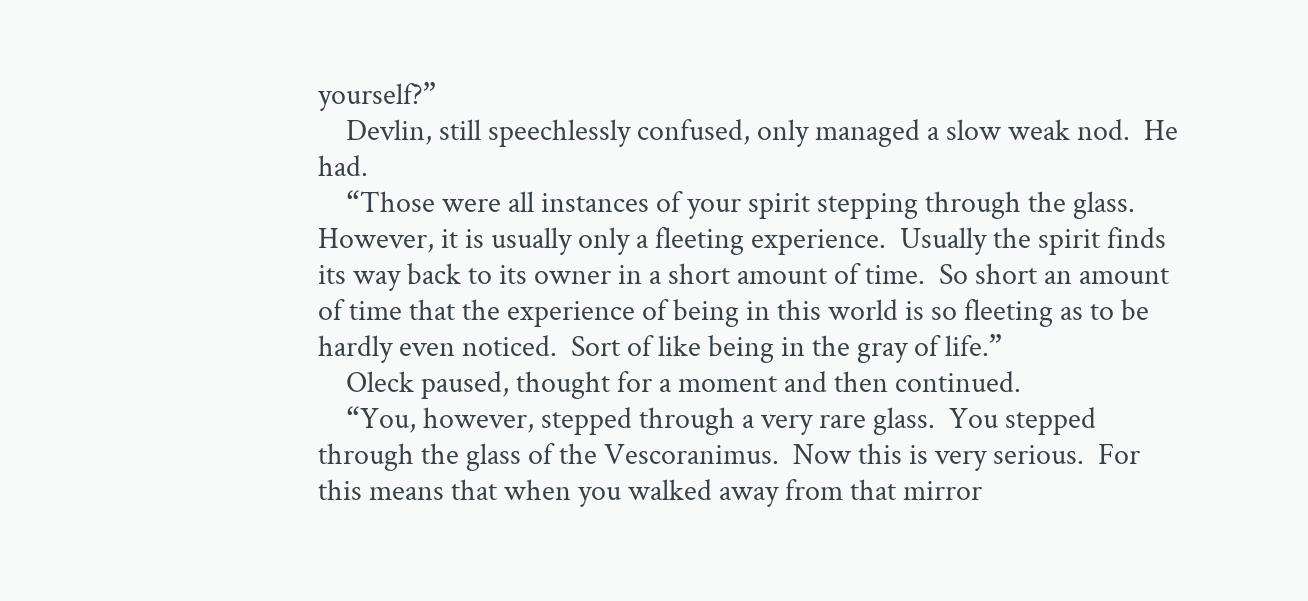yourself?”
    Devlin, still speechlessly confused, only managed a slow weak nod.  He had.
    “Those were all instances of your spirit stepping through the glass.  However, it is usually only a fleeting experience.  Usually the spirit finds its way back to its owner in a short amount of time.  So short an amount of time that the experience of being in this world is so fleeting as to be hardly even noticed.  Sort of like being in the gray of life.”
    Oleck paused, thought for a moment and then continued.
    “You, however, stepped through a very rare glass.  You stepped through the glass of the Vescoranimus.  Now this is very serious.  For this means that when you walked away from that mirror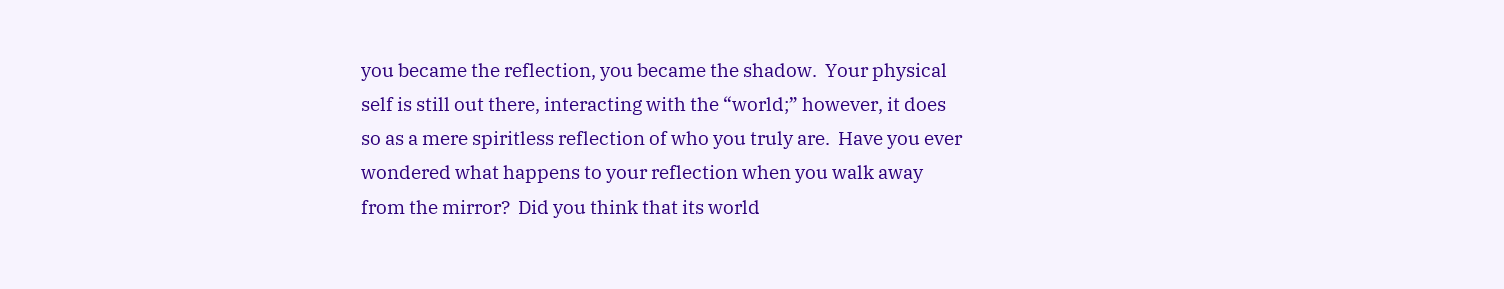you became the reflection, you became the shadow.  Your physical self is still out there, interacting with the “world;” however, it does so as a mere spiritless reflection of who you truly are.  Have you ever wondered what happens to your reflection when you walk away from the mirror?  Did you think that its world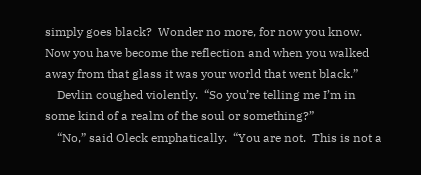simply goes black?  Wonder no more, for now you know.  Now you have become the reflection and when you walked away from that glass it was your world that went black.”
    Devlin coughed violently.  “So you’re telling me I’m in some kind of a realm of the soul or something?”
    “No,” said Oleck emphatically.  “You are not.  This is not a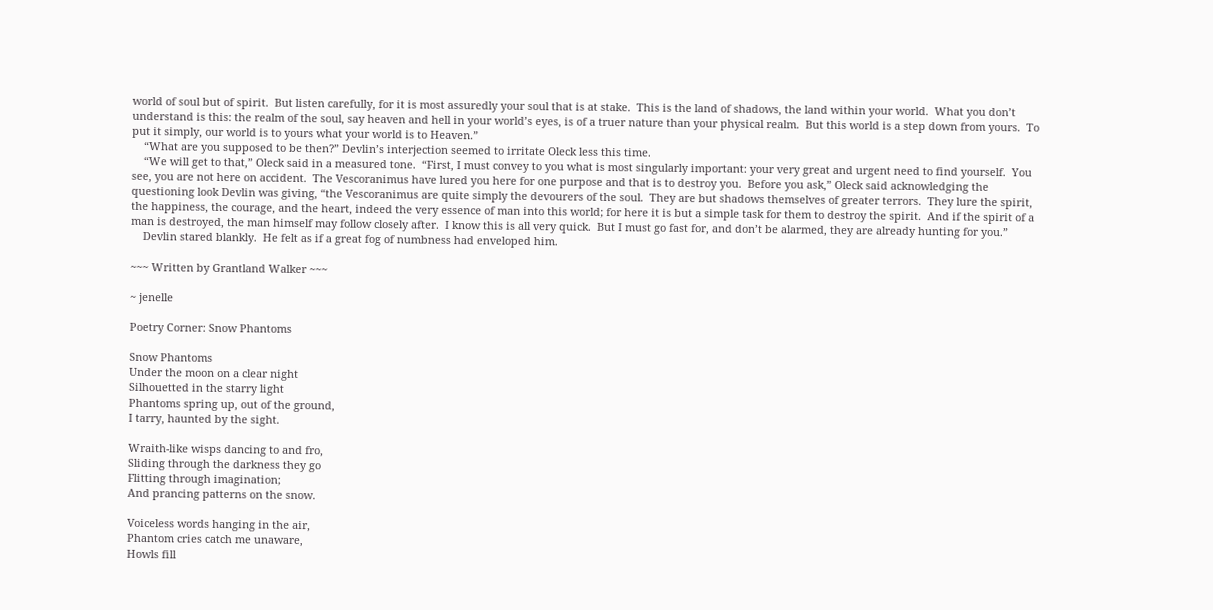world of soul but of spirit.  But listen carefully, for it is most assuredly your soul that is at stake.  This is the land of shadows, the land within your world.  What you don’t understand is this: the realm of the soul, say heaven and hell in your world’s eyes, is of a truer nature than your physical realm.  But this world is a step down from yours.  To put it simply, our world is to yours what your world is to Heaven.”
    “What are you supposed to be then?” Devlin’s interjection seemed to irritate Oleck less this time.
    “We will get to that,” Oleck said in a measured tone.  “First, I must convey to you what is most singularly important: your very great and urgent need to find yourself.  You see, you are not here on accident.  The Vescoranimus have lured you here for one purpose and that is to destroy you.  Before you ask,” Oleck said acknowledging the questioning look Devlin was giving, “the Vescoranimus are quite simply the devourers of the soul.  They are but shadows themselves of greater terrors.  They lure the spirit, the happiness, the courage, and the heart, indeed the very essence of man into this world; for here it is but a simple task for them to destroy the spirit.  And if the spirit of a man is destroyed, the man himself may follow closely after.  I know this is all very quick.  But I must go fast for, and don’t be alarmed, they are already hunting for you.”
    Devlin stared blankly.  He felt as if a great fog of numbness had enveloped him.

~~~ Written by Grantland Walker ~~~

~ jenelle

Poetry Corner: Snow Phantoms

Snow Phantoms
Under the moon on a clear night
Silhouetted in the starry light
Phantoms spring up, out of the ground,
I tarry, haunted by the sight.

Wraith-like wisps dancing to and fro,
Sliding through the darkness they go
Flitting through imagination;
And prancing patterns on the snow.

Voiceless words hanging in the air,
Phantom cries catch me unaware,
Howls fill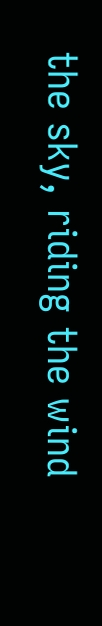the sky, riding the wind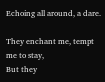Echoing all around, a dare.

They enchant me, tempt me to stay,
But they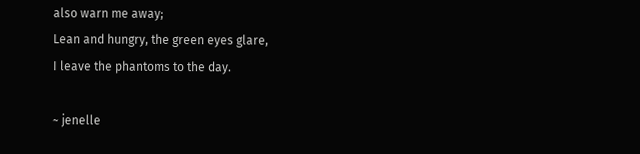also warn me away;
Lean and hungry, the green eyes glare,
I leave the phantoms to the day.

~ jenelle